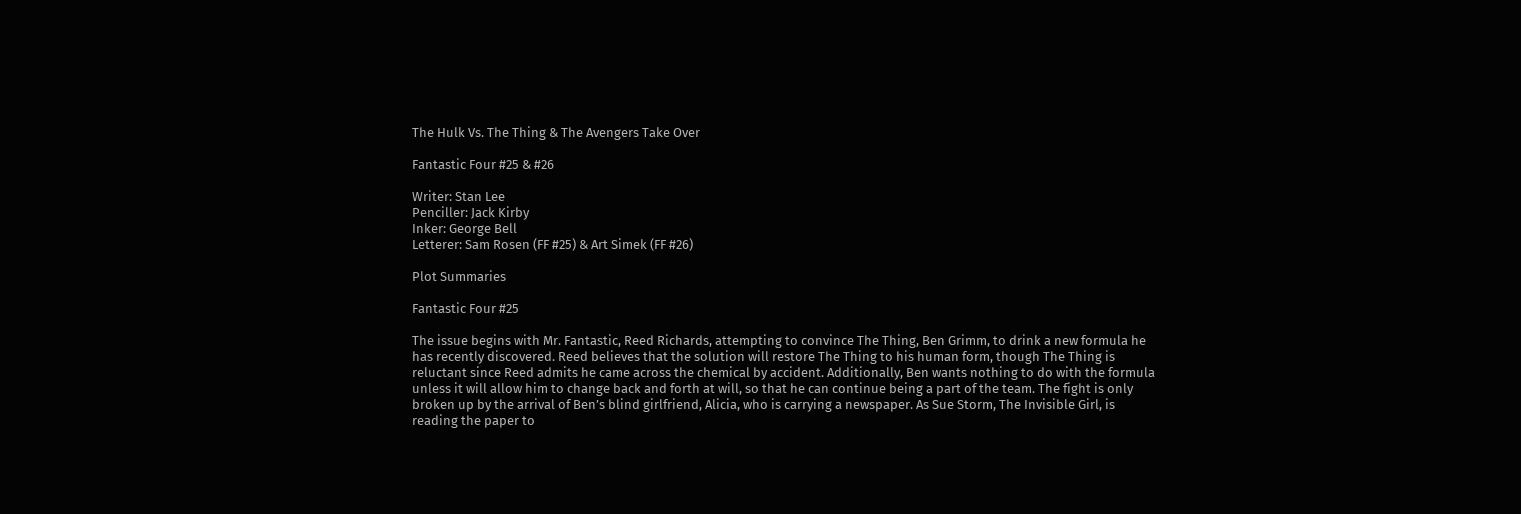The Hulk Vs. The Thing & The Avengers Take Over

Fantastic Four #25 & #26

Writer: Stan Lee
Penciller: Jack Kirby
Inker: George Bell
Letterer: Sam Rosen (FF #25) & Art Simek (FF #26)

Plot Summaries

Fantastic Four #25

The issue begins with Mr. Fantastic, Reed Richards, attempting to convince The Thing, Ben Grimm, to drink a new formula he has recently discovered. Reed believes that the solution will restore The Thing to his human form, though The Thing is reluctant since Reed admits he came across the chemical by accident. Additionally, Ben wants nothing to do with the formula unless it will allow him to change back and forth at will, so that he can continue being a part of the team. The fight is only broken up by the arrival of Ben’s blind girlfriend, Alicia, who is carrying a newspaper. As Sue Storm, The Invisible Girl, is reading the paper to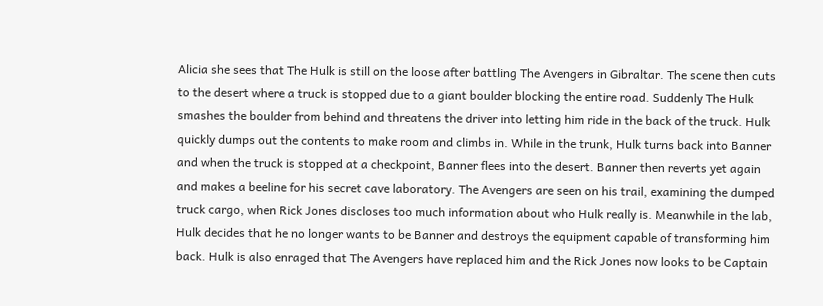Alicia she sees that The Hulk is still on the loose after battling The Avengers in Gibraltar. The scene then cuts to the desert where a truck is stopped due to a giant boulder blocking the entire road. Suddenly The Hulk smashes the boulder from behind and threatens the driver into letting him ride in the back of the truck. Hulk quickly dumps out the contents to make room and climbs in. While in the trunk, Hulk turns back into Banner and when the truck is stopped at a checkpoint, Banner flees into the desert. Banner then reverts yet again and makes a beeline for his secret cave laboratory. The Avengers are seen on his trail, examining the dumped truck cargo, when Rick Jones discloses too much information about who Hulk really is. Meanwhile in the lab, Hulk decides that he no longer wants to be Banner and destroys the equipment capable of transforming him back. Hulk is also enraged that The Avengers have replaced him and the Rick Jones now looks to be Captain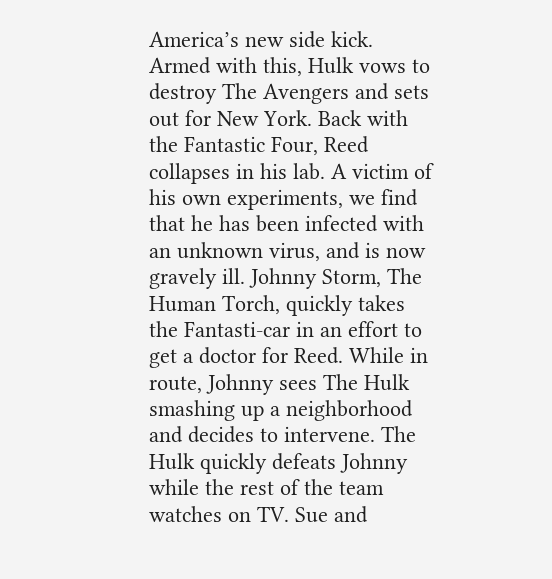America’s new side kick. Armed with this, Hulk vows to destroy The Avengers and sets out for New York. Back with the Fantastic Four, Reed collapses in his lab. A victim of his own experiments, we find that he has been infected with an unknown virus, and is now gravely ill. Johnny Storm, The Human Torch, quickly takes the Fantasti-car in an effort to get a doctor for Reed. While in route, Johnny sees The Hulk smashing up a neighborhood and decides to intervene. The Hulk quickly defeats Johnny while the rest of the team watches on TV. Sue and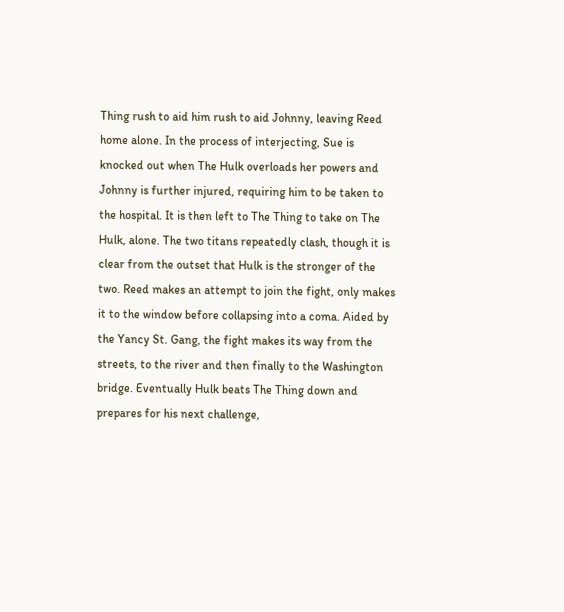Thing rush to aid him rush to aid Johnny, leaving Reed home alone. In the process of interjecting, Sue is knocked out when The Hulk overloads her powers and Johnny is further injured, requiring him to be taken to the hospital. It is then left to The Thing to take on The Hulk, alone. The two titans repeatedly clash, though it is clear from the outset that Hulk is the stronger of the two. Reed makes an attempt to join the fight, only makes it to the window before collapsing into a coma. Aided by the Yancy St. Gang, the fight makes its way from the streets, to the river and then finally to the Washington bridge. Eventually Hulk beats The Thing down and prepares for his next challenge,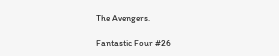The Avengers.

Fantastic Four #26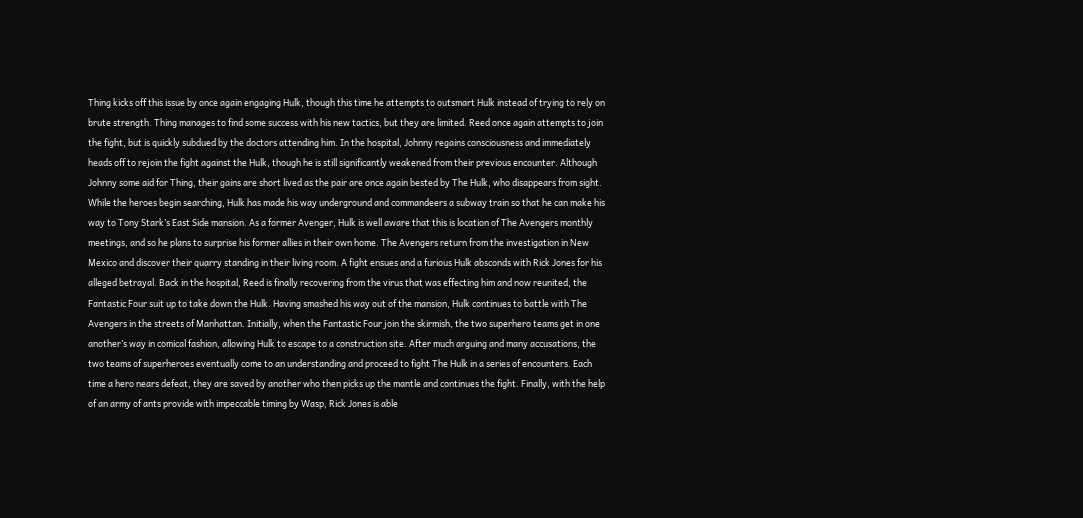Thing kicks off this issue by once again engaging Hulk, though this time he attempts to outsmart Hulk instead of trying to rely on brute strength. Thing manages to find some success with his new tactics, but they are limited. Reed once again attempts to join the fight, but is quickly subdued by the doctors attending him. In the hospital, Johnny regains consciousness and immediately heads off to rejoin the fight against the Hulk, though he is still significantly weakened from their previous encounter. Although Johnny some aid for Thing, their gains are short lived as the pair are once again bested by The Hulk, who disappears from sight. While the heroes begin searching, Hulk has made his way underground and commandeers a subway train so that he can make his way to Tony Stark’s East Side mansion. As a former Avenger, Hulk is well aware that this is location of The Avengers monthly meetings, and so he plans to surprise his former allies in their own home. The Avengers return from the investigation in New Mexico and discover their quarry standing in their living room. A fight ensues and a furious Hulk absconds with Rick Jones for his alleged betrayal. Back in the hospital, Reed is finally recovering from the virus that was effecting him and now reunited, the Fantastic Four suit up to take down the Hulk. Having smashed his way out of the mansion, Hulk continues to battle with The Avengers in the streets of Manhattan. Initially, when the Fantastic Four join the skirmish, the two superhero teams get in one another’s way in comical fashion, allowing Hulk to escape to a construction site. After much arguing and many accusations, the two teams of superheroes eventually come to an understanding and proceed to fight The Hulk in a series of encounters. Each time a hero nears defeat, they are saved by another who then picks up the mantle and continues the fight. Finally, with the help of an army of ants provide with impeccable timing by Wasp, Rick Jones is able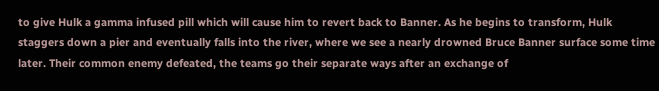to give Hulk a gamma infused pill which will cause him to revert back to Banner. As he begins to transform, Hulk staggers down a pier and eventually falls into the river, where we see a nearly drowned Bruce Banner surface some time later. Their common enemy defeated, the teams go their separate ways after an exchange of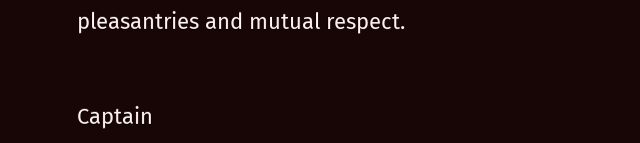pleasantries and mutual respect.


Captain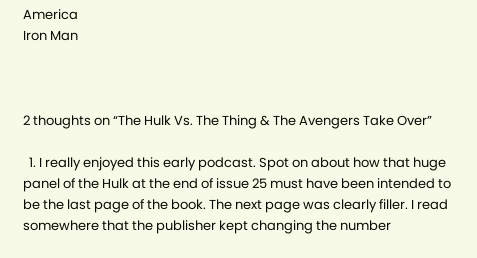America
Iron Man



2 thoughts on “The Hulk Vs. The Thing & The Avengers Take Over”

  1. I really enjoyed this early podcast. Spot on about how that huge panel of the Hulk at the end of issue 25 must have been intended to be the last page of the book. The next page was clearly filler. I read somewhere that the publisher kept changing the number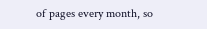of pages every month, so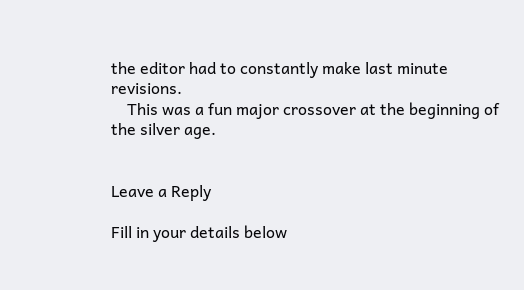the editor had to constantly make last minute revisions.
    This was a fun major crossover at the beginning of the silver age.


Leave a Reply

Fill in your details below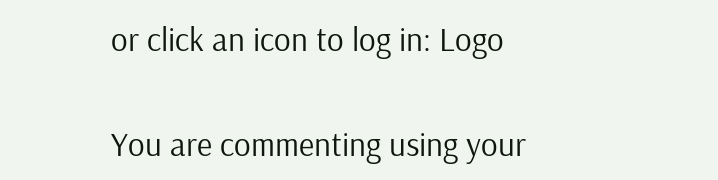or click an icon to log in: Logo

You are commenting using your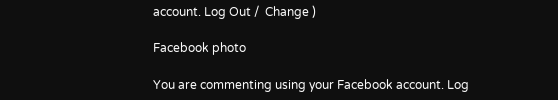account. Log Out /  Change )

Facebook photo

You are commenting using your Facebook account. Log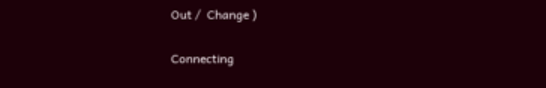Out /  Change )

Connecting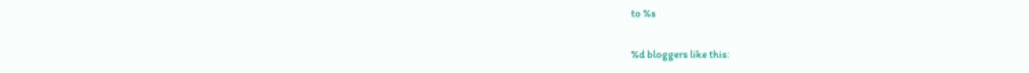to %s

%d bloggers like this: